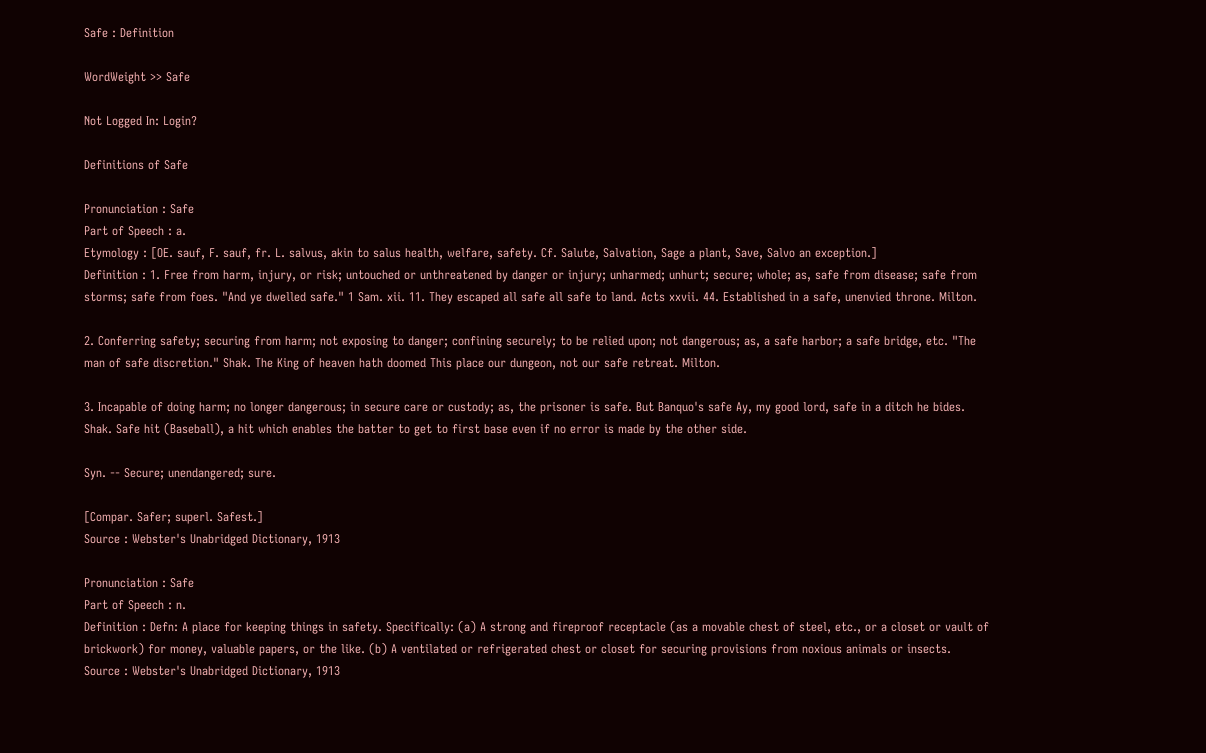Safe : Definition

WordWeight >> Safe

Not Logged In: Login?

Definitions of Safe

Pronunciation : Safe
Part of Speech : a.
Etymology : [OE. sauf, F. sauf, fr. L. salvus, akin to salus health, welfare, safety. Cf. Salute, Salvation, Sage a plant, Save, Salvo an exception.]
Definition : 1. Free from harm, injury, or risk; untouched or unthreatened by danger or injury; unharmed; unhurt; secure; whole; as, safe from disease; safe from storms; safe from foes. "And ye dwelled safe." 1 Sam. xii. 11. They escaped all safe all safe to land. Acts xxvii. 44. Established in a safe, unenvied throne. Milton.

2. Conferring safety; securing from harm; not exposing to danger; confining securely; to be relied upon; not dangerous; as, a safe harbor; a safe bridge, etc. "The man of safe discretion." Shak. The King of heaven hath doomed This place our dungeon, not our safe retreat. Milton.

3. Incapable of doing harm; no longer dangerous; in secure care or custody; as, the prisoner is safe. But Banquo's safe Ay, my good lord, safe in a ditch he bides. Shak. Safe hit (Baseball), a hit which enables the batter to get to first base even if no error is made by the other side.

Syn. -- Secure; unendangered; sure.

[Compar. Safer; superl. Safest.]
Source : Webster's Unabridged Dictionary, 1913

Pronunciation : Safe
Part of Speech : n.
Definition : Defn: A place for keeping things in safety. Specifically: (a) A strong and fireproof receptacle (as a movable chest of steel, etc., or a closet or vault of brickwork) for money, valuable papers, or the like. (b) A ventilated or refrigerated chest or closet for securing provisions from noxious animals or insects.
Source : Webster's Unabridged Dictionary, 1913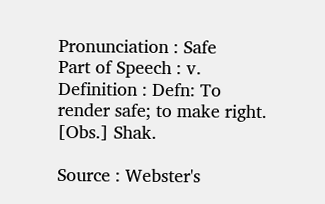Pronunciation : Safe
Part of Speech : v.
Definition : Defn: To render safe; to make right. [Obs.] Shak.

Source : Webster's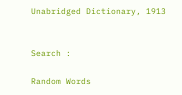Unabridged Dictionary, 1913


Search :

Random Words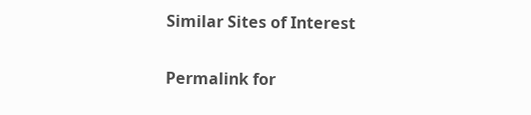Similar Sites of Interest


Permalink for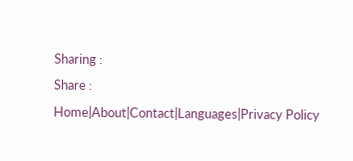Sharing :
Share :
Home|About|Contact|Languages|Privacy Policy